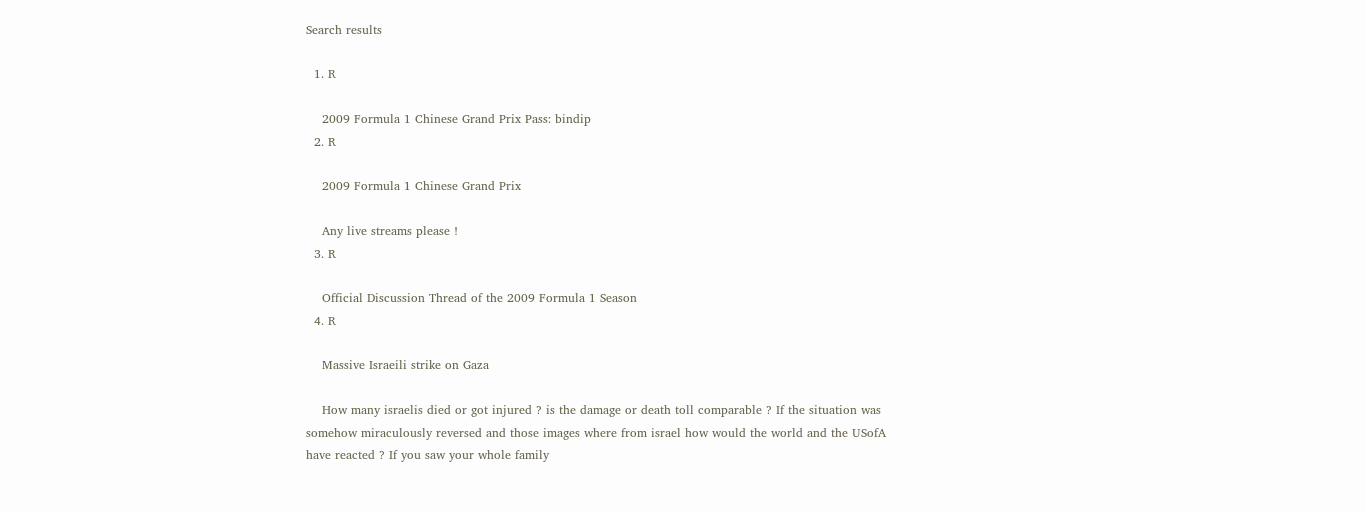Search results

  1. R

    2009 Formula 1 Chinese Grand Prix Pass: bindip
  2. R

    2009 Formula 1 Chinese Grand Prix

    Any live streams please !
  3. R

    Official Discussion Thread of the 2009 Formula 1 Season
  4. R

    Massive Israeili strike on Gaza

    How many israelis died or got injured ? is the damage or death toll comparable ? If the situation was somehow miraculously reversed and those images where from israel how would the world and the USofA have reacted ? If you saw your whole family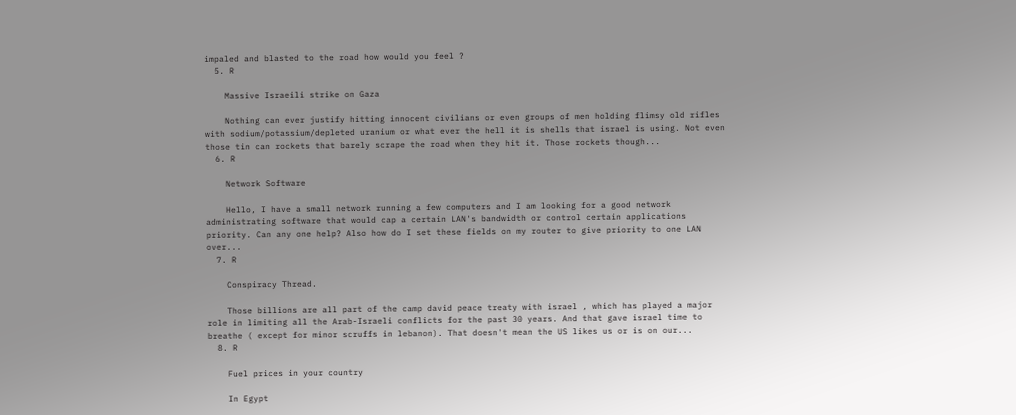impaled and blasted to the road how would you feel ?
  5. R

    Massive Israeili strike on Gaza

    Nothing can ever justify hitting innocent civilians or even groups of men holding flimsy old rifles with sodium/potassium/depleted uranium or what ever the hell it is shells that israel is using. Not even those tin can rockets that barely scrape the road when they hit it. Those rockets though...
  6. R

    Network Software

    Hello, I have a small network running a few computers and I am looking for a good network administrating software that would cap a certain LAN's bandwidth or control certain applications priority. Can any one help? Also how do I set these fields on my router to give priority to one LAN over...
  7. R

    Conspiracy Thread.

    Those billions are all part of the camp david peace treaty with israel , which has played a major role in limiting all the Arab-Israeli conflicts for the past 30 years. And that gave israel time to breathe ( except for minor scruffs in lebanon). That doesn't mean the US likes us or is on our...
  8. R

    Fuel prices in your country

    In Egypt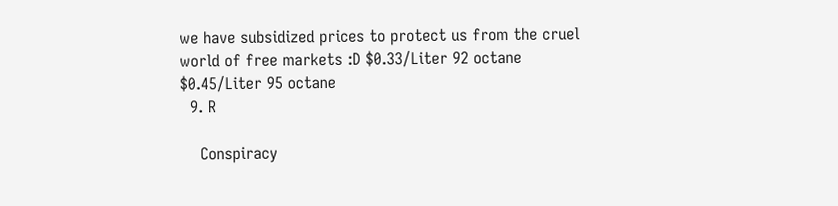we have subsidized prices to protect us from the cruel world of free markets :D $0.33/Liter 92 octane $0.45/Liter 95 octane
  9. R

    Conspiracy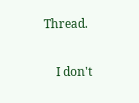Thread.

    I don't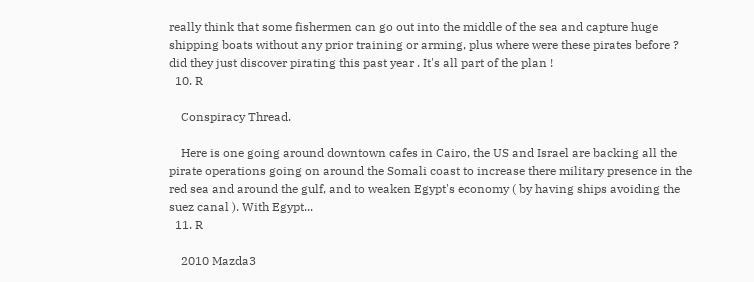really think that some fishermen can go out into the middle of the sea and capture huge shipping boats without any prior training or arming, plus where were these pirates before ? did they just discover pirating this past year . It's all part of the plan !
  10. R

    Conspiracy Thread.

    Here is one going around downtown cafes in Cairo, the US and Israel are backing all the pirate operations going on around the Somali coast to increase there military presence in the red sea and around the gulf, and to weaken Egypt's economy ( by having ships avoiding the suez canal ). With Egypt...
  11. R

    2010 Mazda3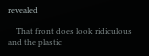revealed

    That front does look ridiculous and the plastic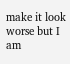make it look worse but I am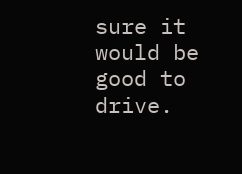sure it would be good to drive.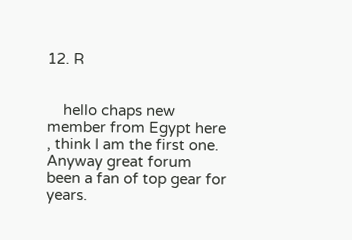12. R


    hello chaps new member from Egypt here , think I am the first one. Anyway great forum been a fan of top gear for years.